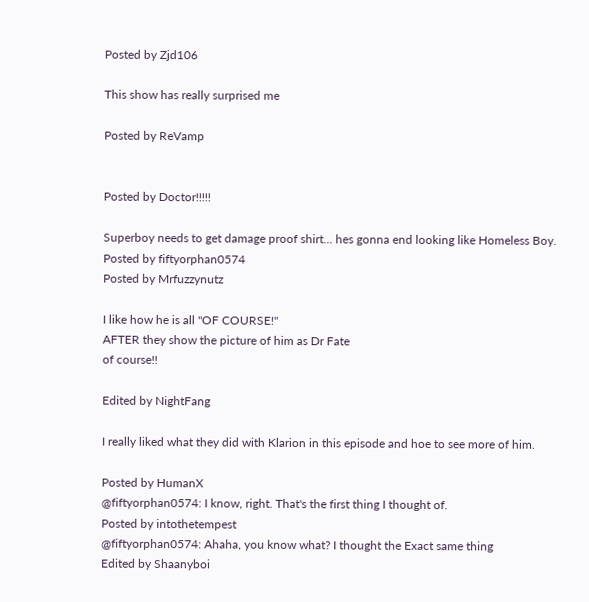Posted by Zjd106

This show has really surprised me

Posted by ReVamp


Posted by Doctor!!!!!

Superboy needs to get damage proof shirt... hes gonna end looking like Homeless Boy.
Posted by fiftyorphan0574
Posted by Mrfuzzynutz

I like how he is all "OF COURSE!"
AFTER they show the picture of him as Dr Fate
of course!!

Edited by NightFang

I really liked what they did with Klarion in this episode and hoe to see more of him.

Posted by HumanX
@fiftyorphan0574: I know, right. That's the first thing I thought of.
Posted by intothetempest
@fiftyorphan0574: Ahaha, you know what? I thought the Exact same thing
Edited by Shaanyboi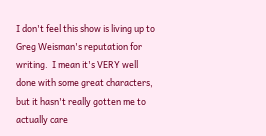I don't feel this show is living up to Greg Weisman's reputation for writing.  I mean it's VERY well done with some great characters, but it hasn't really gotten me to actually care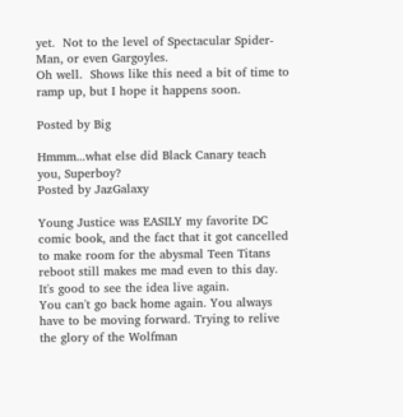yet.  Not to the level of Spectacular Spider-Man, or even Gargoyles.
Oh well.  Shows like this need a bit of time to ramp up, but I hope it happens soon.

Posted by Big

Hmmm...what else did Black Canary teach you, Superboy?
Posted by JazGalaxy

Young Justice was EASILY my favorite DC comic book, and the fact that it got cancelled to make room for the abysmal Teen Titans reboot still makes me mad even to this day.
It's good to see the idea live again.
You can't go back home again. You always have to be moving forward. Trying to relive the glory of the Wolfman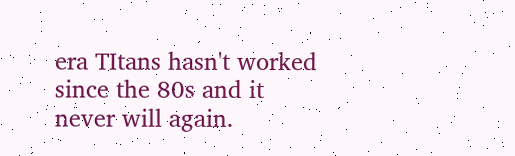era TItans hasn't worked since the 80s and it never will again.